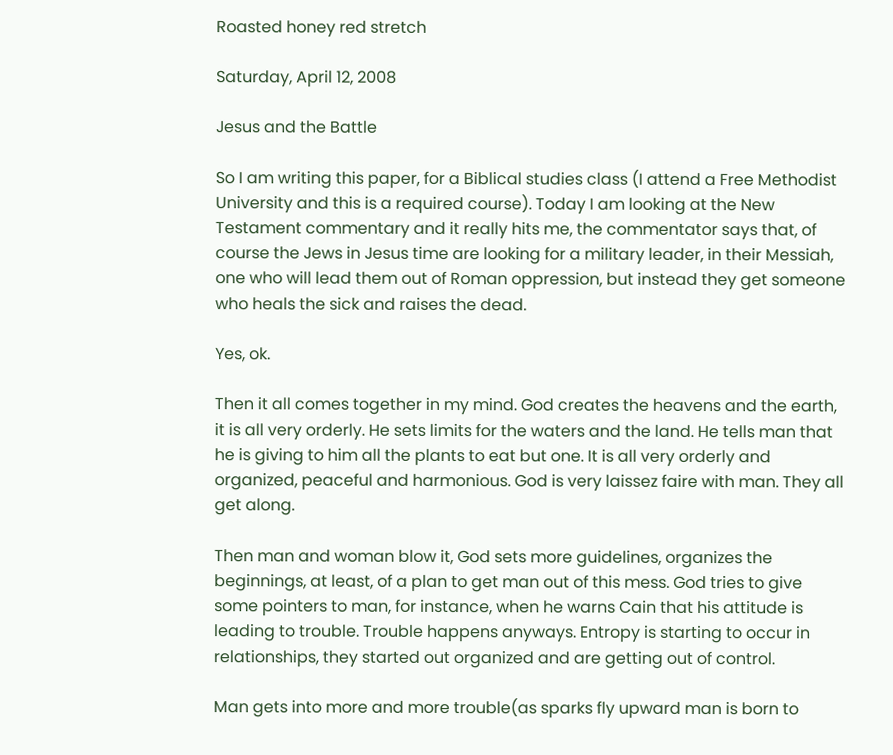Roasted honey red stretch

Saturday, April 12, 2008

Jesus and the Battle

So I am writing this paper, for a Biblical studies class (I attend a Free Methodist University and this is a required course). Today I am looking at the New Testament commentary and it really hits me, the commentator says that, of course the Jews in Jesus time are looking for a military leader, in their Messiah, one who will lead them out of Roman oppression, but instead they get someone who heals the sick and raises the dead.

Yes, ok.

Then it all comes together in my mind. God creates the heavens and the earth, it is all very orderly. He sets limits for the waters and the land. He tells man that he is giving to him all the plants to eat but one. It is all very orderly and organized, peaceful and harmonious. God is very laissez faire with man. They all get along.

Then man and woman blow it, God sets more guidelines, organizes the beginnings, at least, of a plan to get man out of this mess. God tries to give some pointers to man, for instance, when he warns Cain that his attitude is leading to trouble. Trouble happens anyways. Entropy is starting to occur in relationships, they started out organized and are getting out of control.

Man gets into more and more trouble(as sparks fly upward man is born to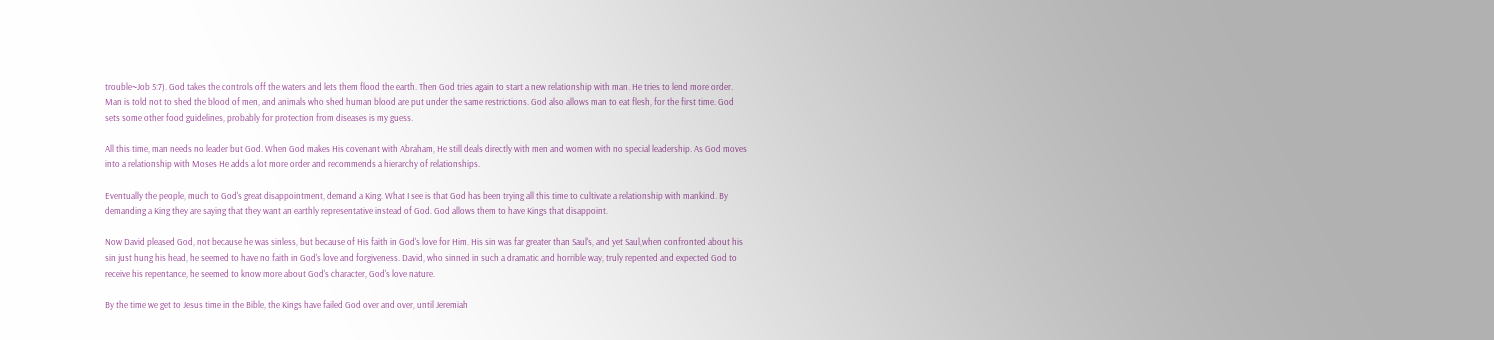trouble~Job 5:7). God takes the controls off the waters and lets them flood the earth. Then God tries again to start a new relationship with man. He tries to lend more order. Man is told not to shed the blood of men, and animals who shed human blood are put under the same restrictions. God also allows man to eat flesh, for the first time. God sets some other food guidelines, probably for protection from diseases is my guess.

All this time, man needs no leader but God. When God makes His covenant with Abraham, He still deals directly with men and women with no special leadership. As God moves into a relationship with Moses He adds a lot more order and recommends a hierarchy of relationships.

Eventually the people, much to God's great disappointment, demand a King. What I see is that God has been trying all this time to cultivate a relationship with mankind. By demanding a King they are saying that they want an earthly representative instead of God. God allows them to have Kings that disappoint.

Now David pleased God, not because he was sinless, but because of His faith in God's love for Him. His sin was far greater than Saul's, and yet Saul,when confronted about his sin just hung his head, he seemed to have no faith in God's love and forgiveness. David, who sinned in such a dramatic and horrible way, truly repented and expected God to receive his repentance, he seemed to know more about God's character, God's love nature.

By the time we get to Jesus time in the Bible, the Kings have failed God over and over, until Jeremiah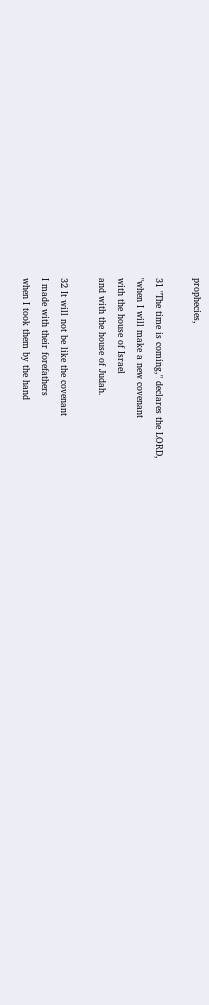prophecies,

31 "The time is coming," declares the LORD,
"when I will make a new covenant
with the house of Israel
and with the house of Judah.

32 It will not be like the covenant
I made with their forefathers
when I took them by the hand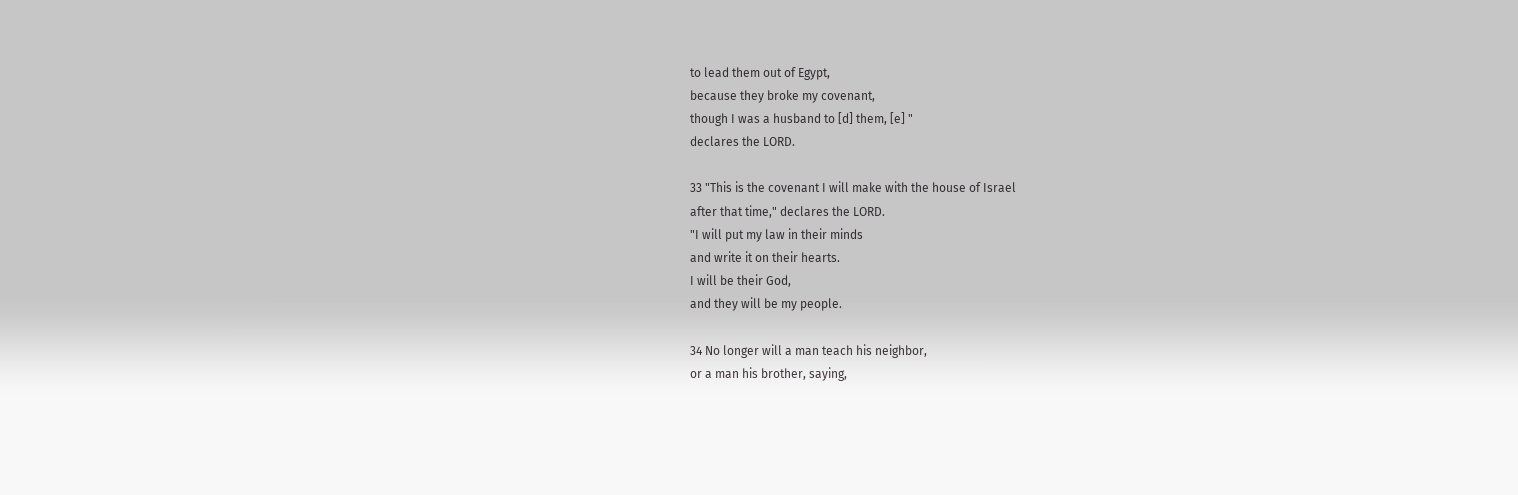to lead them out of Egypt,
because they broke my covenant,
though I was a husband to [d] them, [e] "
declares the LORD.

33 "This is the covenant I will make with the house of Israel
after that time," declares the LORD.
"I will put my law in their minds
and write it on their hearts.
I will be their God,
and they will be my people.

34 No longer will a man teach his neighbor,
or a man his brother, saying,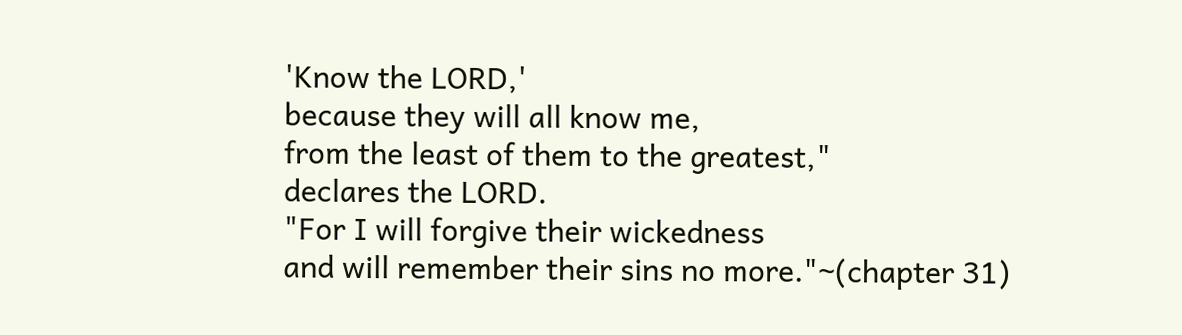'Know the LORD,'
because they will all know me,
from the least of them to the greatest,"
declares the LORD.
"For I will forgive their wickedness
and will remember their sins no more."~(chapter 31)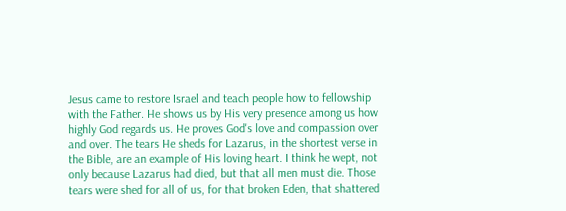Jesus came to restore Israel and teach people how to fellowship with the Father. He shows us by His very presence among us how highly God regards us. He proves God's love and compassion over and over. The tears He sheds for Lazarus, in the shortest verse in the Bible, are an example of His loving heart. I think he wept, not only because Lazarus had died, but that all men must die. Those tears were shed for all of us, for that broken Eden, that shattered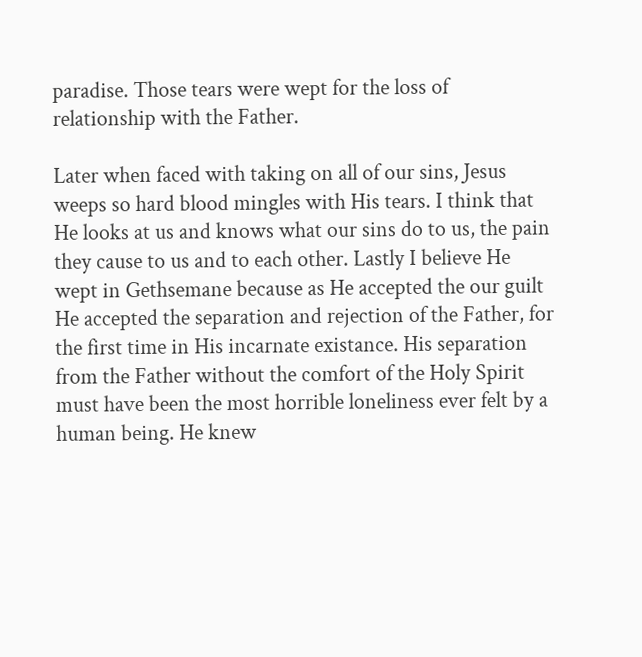paradise. Those tears were wept for the loss of relationship with the Father.

Later when faced with taking on all of our sins, Jesus weeps so hard blood mingles with His tears. I think that He looks at us and knows what our sins do to us, the pain they cause to us and to each other. Lastly I believe He wept in Gethsemane because as He accepted the our guilt He accepted the separation and rejection of the Father, for the first time in His incarnate existance. His separation from the Father without the comfort of the Holy Spirit must have been the most horrible loneliness ever felt by a human being. He knew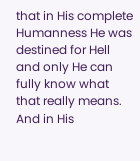that in His complete Humanness He was destined for Hell and only He can fully know what that really means. And in His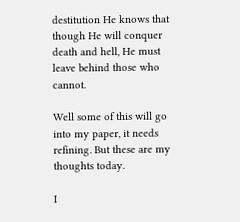destitution He knows that though He will conquer death and hell, He must leave behind those who cannot.

Well some of this will go into my paper, it needs refining. But these are my thoughts today.

I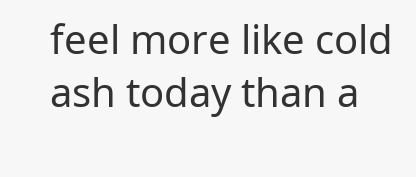feel more like cold ash today than a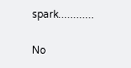spark............

No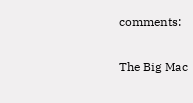comments:

The Big Mac